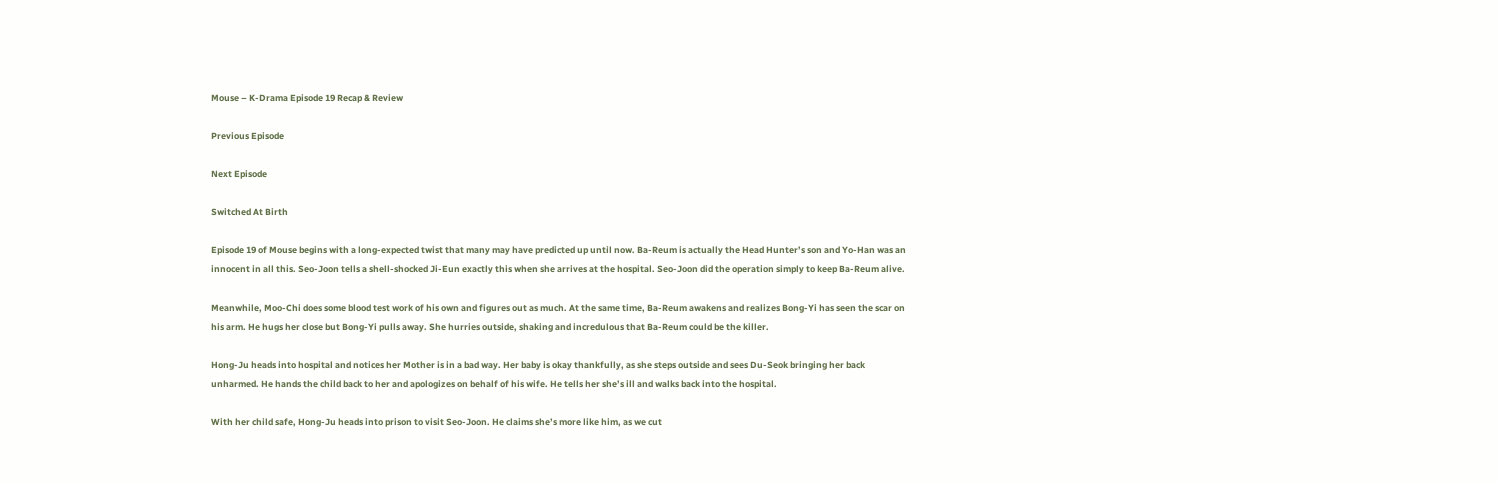Mouse – K-Drama Episode 19 Recap & Review

Previous Episode

Next Episode

Switched At Birth

Episode 19 of Mouse begins with a long-expected twist that many may have predicted up until now. Ba-Reum is actually the Head Hunter’s son and Yo-Han was an innocent in all this. Seo-Joon tells a shell-shocked Ji-Eun exactly this when she arrives at the hospital. Seo-Joon did the operation simply to keep Ba-Reum alive.

Meanwhile, Moo-Chi does some blood test work of his own and figures out as much. At the same time, Ba-Reum awakens and realizes Bong-Yi has seen the scar on his arm. He hugs her close but Bong-Yi pulls away. She hurries outside, shaking and incredulous that Ba-Reum could be the killer.

Hong-Ju heads into hospital and notices her Mother is in a bad way. Her baby is okay thankfully, as she steps outside and sees Du-Seok bringing her back unharmed. He hands the child back to her and apologizes on behalf of his wife. He tells her she’s ill and walks back into the hospital.

With her child safe, Hong-Ju heads into prison to visit Seo-Joon. He claims she’s more like him, as we cut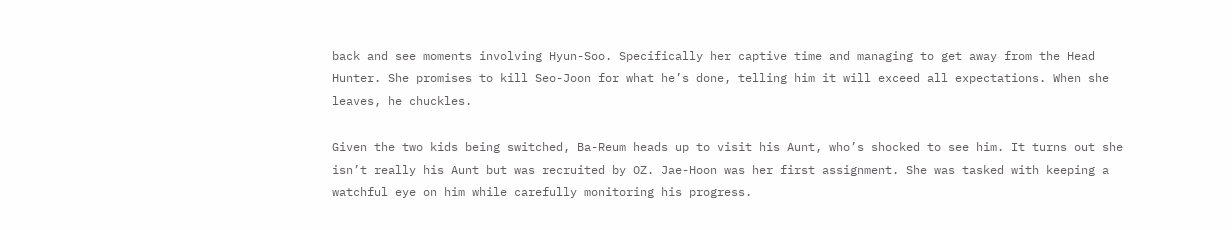back and see moments involving Hyun-Soo. Specifically her captive time and managing to get away from the Head Hunter. She promises to kill Seo-Joon for what he’s done, telling him it will exceed all expectations. When she leaves, he chuckles.

Given the two kids being switched, Ba-Reum heads up to visit his Aunt, who’s shocked to see him. It turns out she isn’t really his Aunt but was recruited by OZ. Jae-Hoon was her first assignment. She was tasked with keeping a watchful eye on him while carefully monitoring his progress.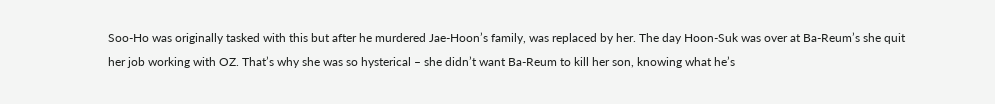Soo-Ho was originally tasked with this but after he murdered Jae-Hoon’s family, was replaced by her. The day Hoon-Suk was over at Ba-Reum’s she quit her job working with OZ. That’s why she was so hysterical – she didn’t want Ba-Reum to kill her son, knowing what he’s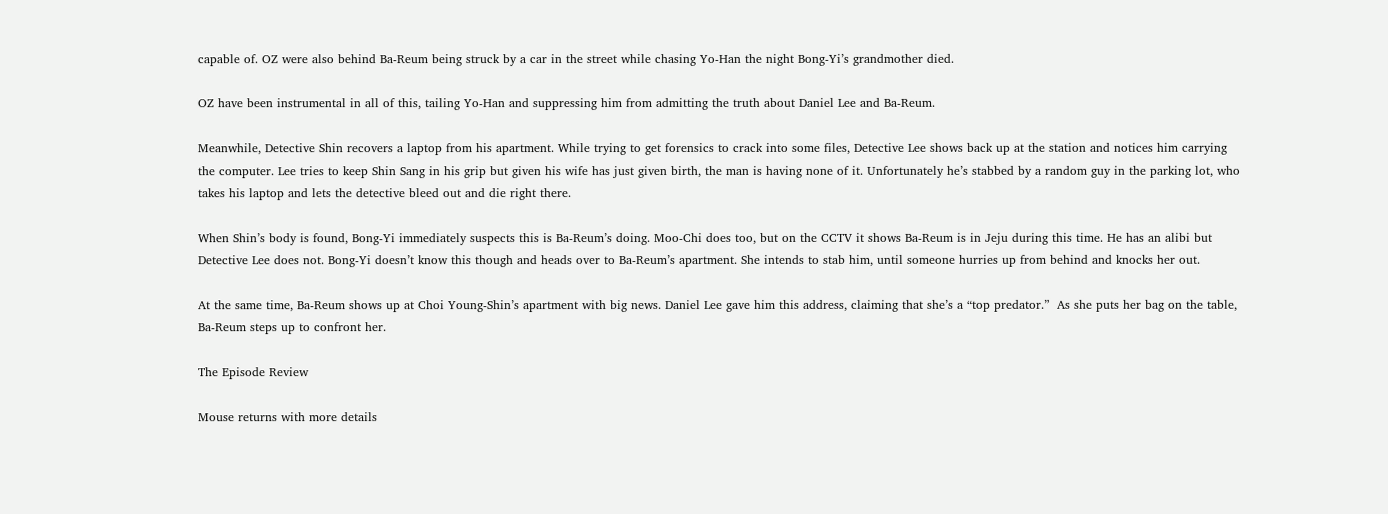capable of. OZ were also behind Ba-Reum being struck by a car in the street while chasing Yo-Han the night Bong-Yi’s grandmother died.

OZ have been instrumental in all of this, tailing Yo-Han and suppressing him from admitting the truth about Daniel Lee and Ba-Reum.

Meanwhile, Detective Shin recovers a laptop from his apartment. While trying to get forensics to crack into some files, Detective Lee shows back up at the station and notices him carrying the computer. Lee tries to keep Shin Sang in his grip but given his wife has just given birth, the man is having none of it. Unfortunately he’s stabbed by a random guy in the parking lot, who takes his laptop and lets the detective bleed out and die right there.

When Shin’s body is found, Bong-Yi immediately suspects this is Ba-Reum’s doing. Moo-Chi does too, but on the CCTV it shows Ba-Reum is in Jeju during this time. He has an alibi but Detective Lee does not. Bong-Yi doesn’t know this though and heads over to Ba-Reum’s apartment. She intends to stab him, until someone hurries up from behind and knocks her out.

At the same time, Ba-Reum shows up at Choi Young-Shin’s apartment with big news. Daniel Lee gave him this address, claiming that she’s a “top predator.”  As she puts her bag on the table, Ba-Reum steps up to confront her.

The Episode Review

Mouse returns with more details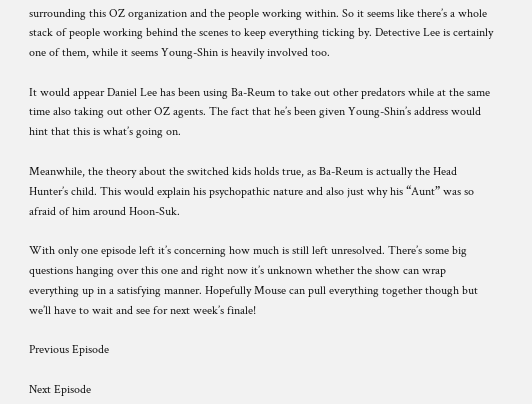surrounding this OZ organization and the people working within. So it seems like there’s a whole stack of people working behind the scenes to keep everything ticking by. Detective Lee is certainly one of them, while it seems Young-Shin is heavily involved too.

It would appear Daniel Lee has been using Ba-Reum to take out other predators while at the same time also taking out other OZ agents. The fact that he’s been given Young-Shin’s address would hint that this is what’s going on.

Meanwhile, the theory about the switched kids holds true, as Ba-Reum is actually the Head Hunter’s child. This would explain his psychopathic nature and also just why his “Aunt” was so afraid of him around Hoon-Suk.

With only one episode left it’s concerning how much is still left unresolved. There’s some big questions hanging over this one and right now it’s unknown whether the show can wrap everything up in a satisfying manner. Hopefully Mouse can pull everything together though but we’ll have to wait and see for next week’s finale!

Previous Episode

Next Episode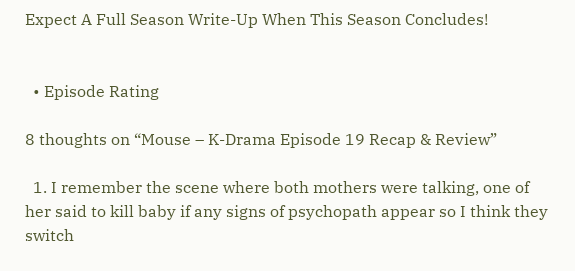Expect A Full Season Write-Up When This Season Concludes!


  • Episode Rating

8 thoughts on “Mouse – K-Drama Episode 19 Recap & Review”

  1. I remember the scene where both mothers were talking, one of her said to kill baby if any signs of psychopath appear so I think they switch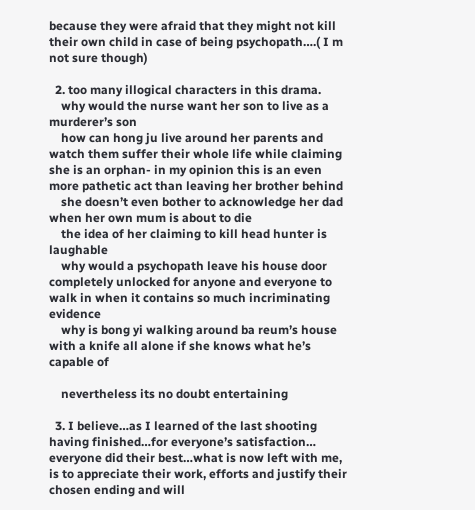because they were afraid that they might not kill their own child in case of being psychopath….( I m not sure though)

  2. too many illogical characters in this drama.
    why would the nurse want her son to live as a murderer’s son
    how can hong ju live around her parents and watch them suffer their whole life while claiming she is an orphan- in my opinion this is an even more pathetic act than leaving her brother behind
    she doesn’t even bother to acknowledge her dad when her own mum is about to die
    the idea of her claiming to kill head hunter is laughable
    why would a psychopath leave his house door completely unlocked for anyone and everyone to walk in when it contains so much incriminating evidence
    why is bong yi walking around ba reum’s house with a knife all alone if she knows what he’s capable of

    nevertheless its no doubt entertaining

  3. I believe…as I learned of the last shooting having finished…for everyone’s satisfaction… everyone did their best…what is now left with me, is to appreciate their work, efforts and justify their chosen ending and will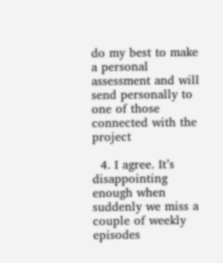do my best to make a personal assessment and will send personally to one of those connected with the project

  4. I agree. It’s disappointing enough when suddenly we miss a couple of weekly episodes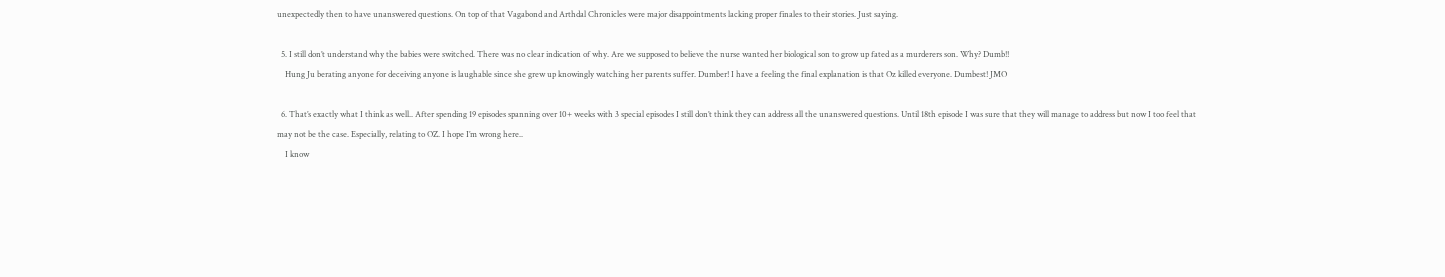unexpectedly then to have unanswered questions. On top of that Vagabond and Arthdal Chronicles were major disappointments lacking proper finales to their stories. Just saying.

  5. I still don’t understand why the babies were switched. There was no clear indication of why. Are we supposed to believe the nurse wanted her biological son to grow up fated as a murderers son. Why? Dumb!!
    Hung Ju berating anyone for deceiving anyone is laughable since she grew up knowingly watching her parents suffer. Dumber! I have a feeling the final explanation is that Oz killed everyone. Dumbest! JMO

  6. That’s exactly what I think as well.. After spending 19 episodes spanning over 10+ weeks with 3 special episodes I still don’t think they can address all the unanswered questions. Until 18th episode I was sure that they will manage to address but now I too feel that may not be the case. Especially, relating to OZ. I hope I’m wrong here..
    I know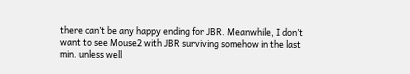there can’t be any happy ending for JBR. Meanwhile, I don’t want to see Mouse2 with JBR surviving somehow in the last min. unless well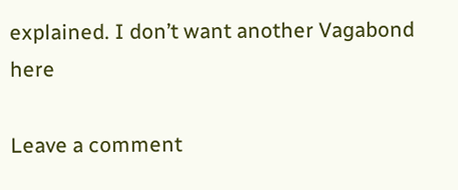explained. I don’t want another Vagabond here

Leave a comment